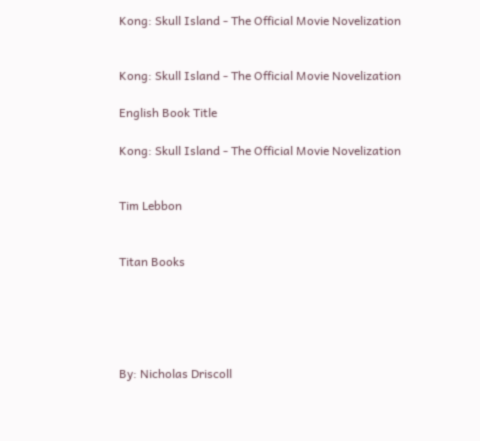Kong: Skull Island - The Official Movie Novelization


Kong: Skull Island - The Official Movie Novelization

English Book Title

Kong: Skull Island - The Official Movie Novelization


Tim Lebbon


Titan Books





By: Nicholas Driscoll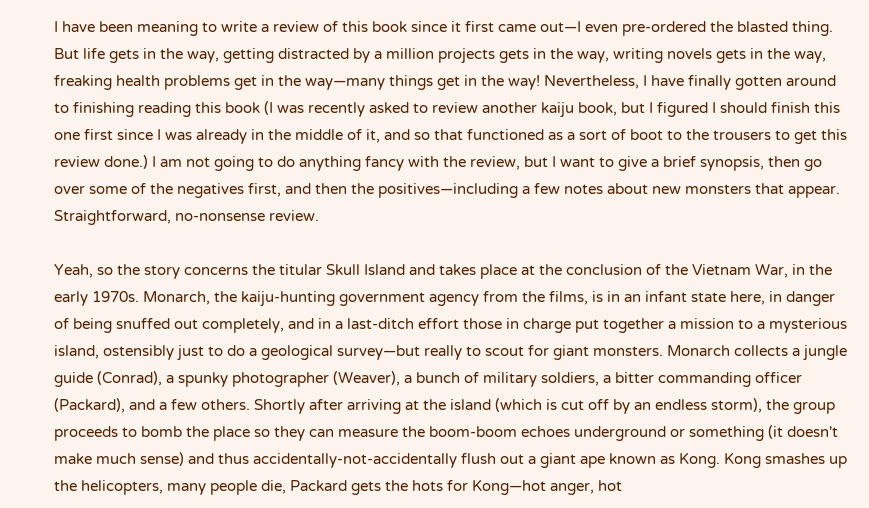I have been meaning to write a review of this book since it first came out—I even pre-ordered the blasted thing. But life gets in the way, getting distracted by a million projects gets in the way, writing novels gets in the way, freaking health problems get in the way—many things get in the way! Nevertheless, I have finally gotten around to finishing reading this book (I was recently asked to review another kaiju book, but I figured I should finish this one first since I was already in the middle of it, and so that functioned as a sort of boot to the trousers to get this review done.) I am not going to do anything fancy with the review, but I want to give a brief synopsis, then go over some of the negatives first, and then the positives—including a few notes about new monsters that appear. Straightforward, no-nonsense review.

Yeah, so the story concerns the titular Skull Island and takes place at the conclusion of the Vietnam War, in the early 1970s. Monarch, the kaiju-hunting government agency from the films, is in an infant state here, in danger of being snuffed out completely, and in a last-ditch effort those in charge put together a mission to a mysterious island, ostensibly just to do a geological survey—but really to scout for giant monsters. Monarch collects a jungle guide (Conrad), a spunky photographer (Weaver), a bunch of military soldiers, a bitter commanding officer (Packard), and a few others. Shortly after arriving at the island (which is cut off by an endless storm), the group proceeds to bomb the place so they can measure the boom-boom echoes underground or something (it doesn't make much sense) and thus accidentally-not-accidentally flush out a giant ape known as Kong. Kong smashes up the helicopters, many people die, Packard gets the hots for Kong—hot anger, hot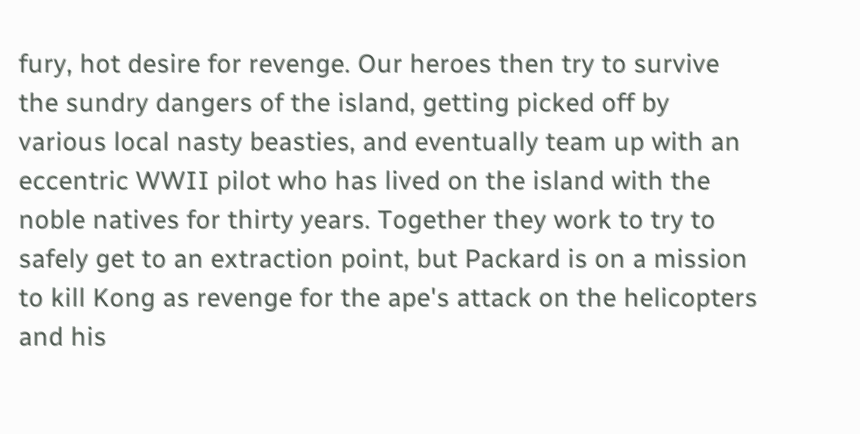fury, hot desire for revenge. Our heroes then try to survive the sundry dangers of the island, getting picked off by various local nasty beasties, and eventually team up with an eccentric WWII pilot who has lived on the island with the noble natives for thirty years. Together they work to try to safely get to an extraction point, but Packard is on a mission to kill Kong as revenge for the ape's attack on the helicopters and his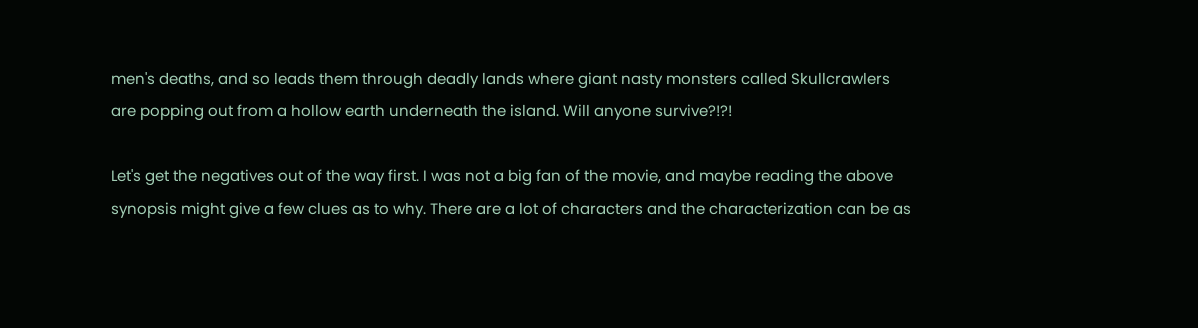men's deaths, and so leads them through deadly lands where giant nasty monsters called Skullcrawlers are popping out from a hollow earth underneath the island. Will anyone survive?!?!

Let's get the negatives out of the way first. I was not a big fan of the movie, and maybe reading the above synopsis might give a few clues as to why. There are a lot of characters and the characterization can be as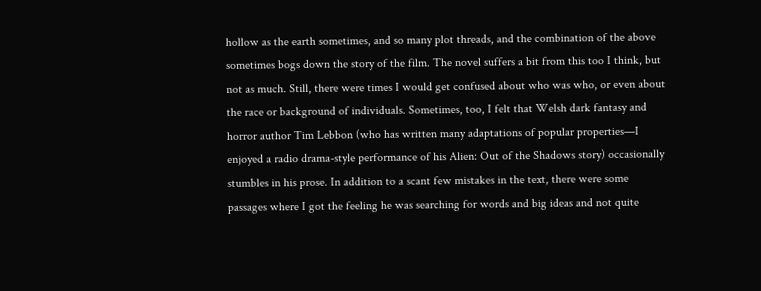hollow as the earth sometimes, and so many plot threads, and the combination of the above sometimes bogs down the story of the film. The novel suffers a bit from this too I think, but not as much. Still, there were times I would get confused about who was who, or even about the race or background of individuals. Sometimes, too, I felt that Welsh dark fantasy and horror author Tim Lebbon (who has written many adaptations of popular properties—I enjoyed a radio drama-style performance of his Alien: Out of the Shadows story) occasionally stumbles in his prose. In addition to a scant few mistakes in the text, there were some passages where I got the feeling he was searching for words and big ideas and not quite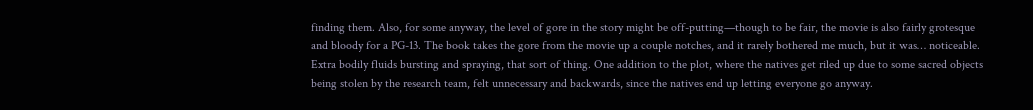finding them. Also, for some anyway, the level of gore in the story might be off-putting—though to be fair, the movie is also fairly grotesque and bloody for a PG-13. The book takes the gore from the movie up a couple notches, and it rarely bothered me much, but it was… noticeable. Extra bodily fluids bursting and spraying, that sort of thing. One addition to the plot, where the natives get riled up due to some sacred objects being stolen by the research team, felt unnecessary and backwards, since the natives end up letting everyone go anyway.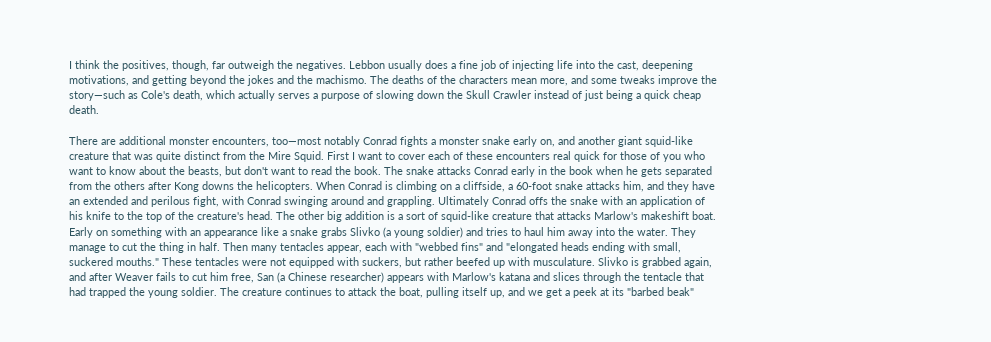I think the positives, though, far outweigh the negatives. Lebbon usually does a fine job of injecting life into the cast, deepening motivations, and getting beyond the jokes and the machismo. The deaths of the characters mean more, and some tweaks improve the story—such as Cole's death, which actually serves a purpose of slowing down the Skull Crawler instead of just being a quick cheap death.

There are additional monster encounters, too—most notably Conrad fights a monster snake early on, and another giant squid-like creature that was quite distinct from the Mire Squid. First I want to cover each of these encounters real quick for those of you who want to know about the beasts, but don't want to read the book. The snake attacks Conrad early in the book when he gets separated from the others after Kong downs the helicopters. When Conrad is climbing on a cliffside, a 60-foot snake attacks him, and they have an extended and perilous fight, with Conrad swinging around and grappling. Ultimately Conrad offs the snake with an application of his knife to the top of the creature's head. The other big addition is a sort of squid-like creature that attacks Marlow's makeshift boat. Early on something with an appearance like a snake grabs Slivko (a young soldier) and tries to haul him away into the water. They manage to cut the thing in half. Then many tentacles appear, each with "webbed fins" and "elongated heads ending with small, suckered mouths." These tentacles were not equipped with suckers, but rather beefed up with musculature. Slivko is grabbed again, and after Weaver fails to cut him free, San (a Chinese researcher) appears with Marlow's katana and slices through the tentacle that had trapped the young soldier. The creature continues to attack the boat, pulling itself up, and we get a peek at its "barbed beak"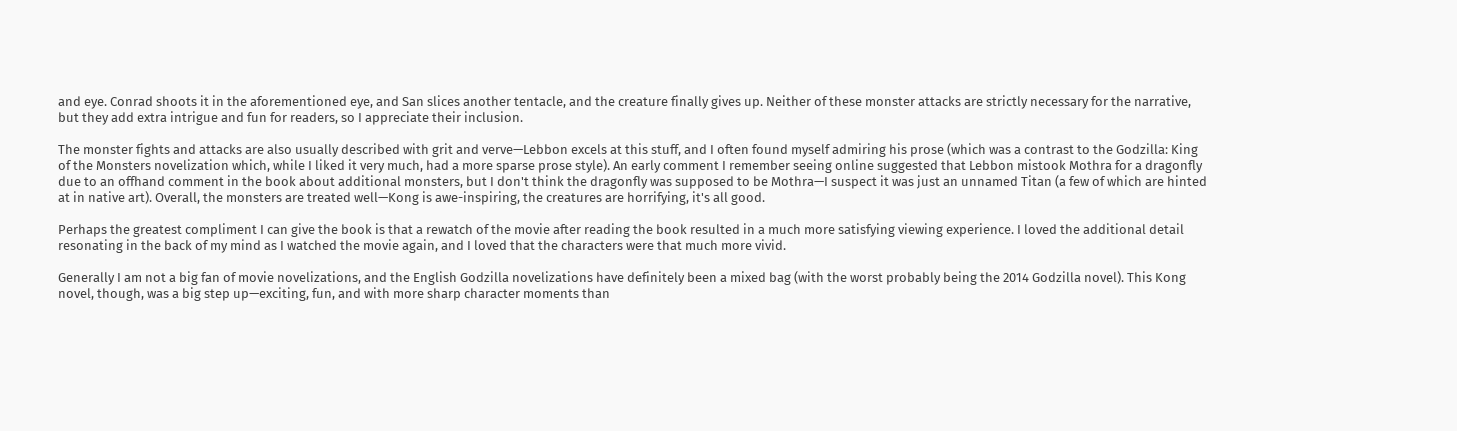and eye. Conrad shoots it in the aforementioned eye, and San slices another tentacle, and the creature finally gives up. Neither of these monster attacks are strictly necessary for the narrative, but they add extra intrigue and fun for readers, so I appreciate their inclusion.

The monster fights and attacks are also usually described with grit and verve—Lebbon excels at this stuff, and I often found myself admiring his prose (which was a contrast to the Godzilla: King of the Monsters novelization which, while I liked it very much, had a more sparse prose style). An early comment I remember seeing online suggested that Lebbon mistook Mothra for a dragonfly due to an offhand comment in the book about additional monsters, but I don't think the dragonfly was supposed to be Mothra—I suspect it was just an unnamed Titan (a few of which are hinted at in native art). Overall, the monsters are treated well—Kong is awe-inspiring, the creatures are horrifying, it's all good.

Perhaps the greatest compliment I can give the book is that a rewatch of the movie after reading the book resulted in a much more satisfying viewing experience. I loved the additional detail resonating in the back of my mind as I watched the movie again, and I loved that the characters were that much more vivid.

Generally I am not a big fan of movie novelizations, and the English Godzilla novelizations have definitely been a mixed bag (with the worst probably being the 2014 Godzilla novel). This Kong novel, though, was a big step up—exciting, fun, and with more sharp character moments than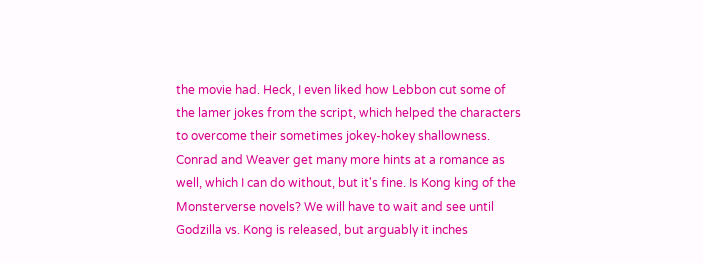the movie had. Heck, I even liked how Lebbon cut some of the lamer jokes from the script, which helped the characters to overcome their sometimes jokey-hokey shallowness. Conrad and Weaver get many more hints at a romance as well, which I can do without, but it's fine. Is Kong king of the Monsterverse novels? We will have to wait and see until Godzilla vs. Kong is released, but arguably it inches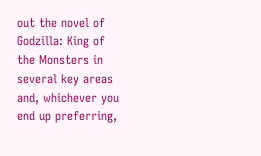out the novel of Godzilla: King of the Monsters in several key areas and, whichever you end up preferring,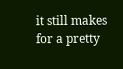it still makes for a pretty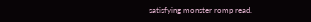satisfying monster romp read.